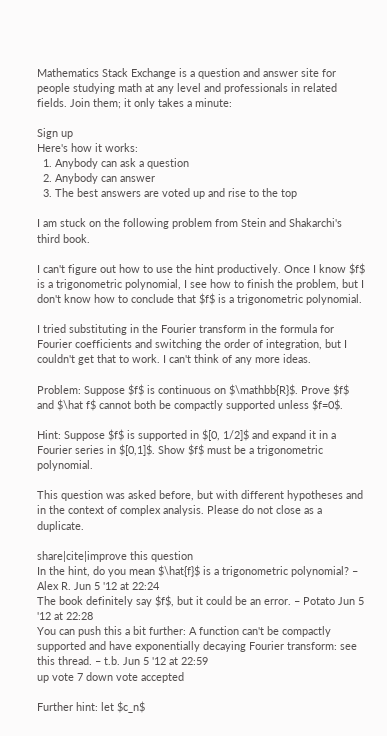Mathematics Stack Exchange is a question and answer site for people studying math at any level and professionals in related fields. Join them; it only takes a minute:

Sign up
Here's how it works:
  1. Anybody can ask a question
  2. Anybody can answer
  3. The best answers are voted up and rise to the top

I am stuck on the following problem from Stein and Shakarchi's third book.

I can't figure out how to use the hint productively. Once I know $f$ is a trigonometric polynomial, I see how to finish the problem, but I don't know how to conclude that $f$ is a trigonometric polynomial.

I tried substituting in the Fourier transform in the formula for Fourier coefficients and switching the order of integration, but I couldn't get that to work. I can't think of any more ideas.

Problem: Suppose $f$ is continuous on $\mathbb{R}$. Prove $f$ and $\hat f$ cannot both be compactly supported unless $f=0$.

Hint: Suppose $f$ is supported in $[0, 1/2]$ and expand it in a Fourier series in $[0,1]$. Show $f$ must be a trigonometric polynomial.

This question was asked before, but with different hypotheses and in the context of complex analysis. Please do not close as a duplicate.

share|cite|improve this question
In the hint, do you mean $\hat{f}$ is a trigonometric polynomial? – Alex R. Jun 5 '12 at 22:24
The book definitely say $f$, but it could be an error. – Potato Jun 5 '12 at 22:28
You can push this a bit further: A function can't be compactly supported and have exponentially decaying Fourier transform: see this thread. – t.b. Jun 5 '12 at 22:59
up vote 7 down vote accepted

Further hint: let $c_n$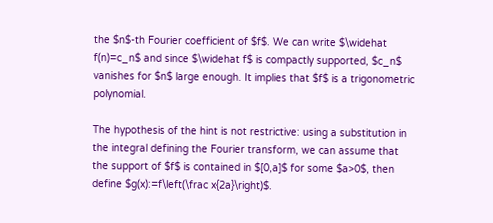the $n$-th Fourier coefficient of $f$. We can write $\widehat f(n)=c_n$ and since $\widehat f$ is compactly supported, $c_n$ vanishes for $n$ large enough. It implies that $f$ is a trigonometric polynomial.

The hypothesis of the hint is not restrictive: using a substitution in the integral defining the Fourier transform, we can assume that the support of $f$ is contained in $[0,a]$ for some $a>0$, then define $g(x):=f\left(\frac x{2a}\right)$.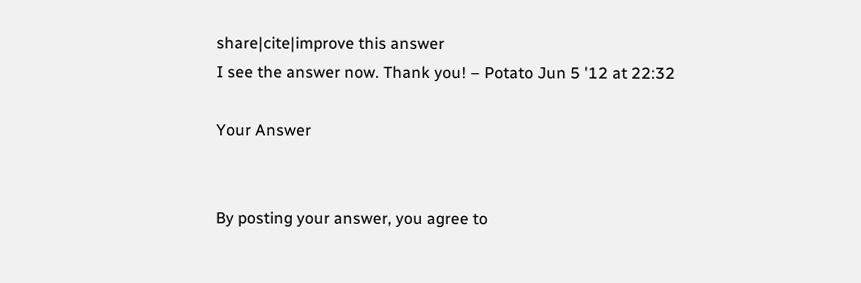share|cite|improve this answer
I see the answer now. Thank you! – Potato Jun 5 '12 at 22:32

Your Answer


By posting your answer, you agree to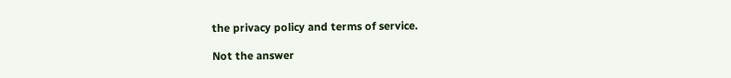the privacy policy and terms of service.

Not the answer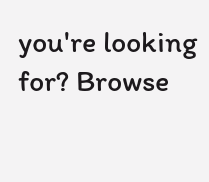you're looking for? Browse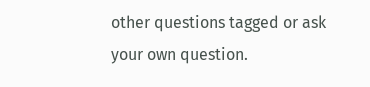other questions tagged or ask your own question.